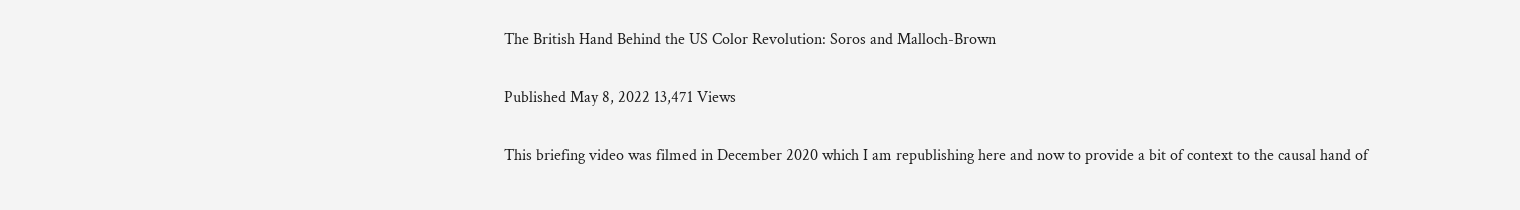The British Hand Behind the US Color Revolution: Soros and Malloch-Brown

Published May 8, 2022 13,471 Views

This briefing video was filmed in December 2020 which I am republishing here and now to provide a bit of context to the causal hand of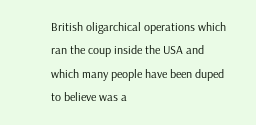British oligarchical operations which ran the coup inside the USA and which many people have been duped to believe was a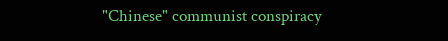"Chinese" communist conspiracy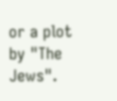or a plot by "The Jews".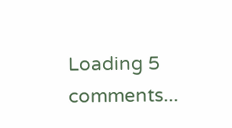Loading 5 comments...